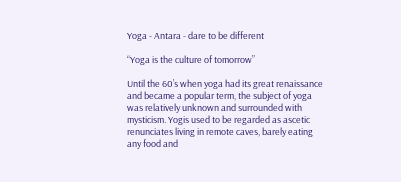Yoga - Antara - dare to be different

“Yoga is the culture of tomorrow”

Until the 60’s when yoga had its great renaissance and became a popular term, the subject of yoga was relatively unknown and surrounded with mysticism. Yogis used to be regarded as ascetic renunciates living in remote caves, barely eating any food and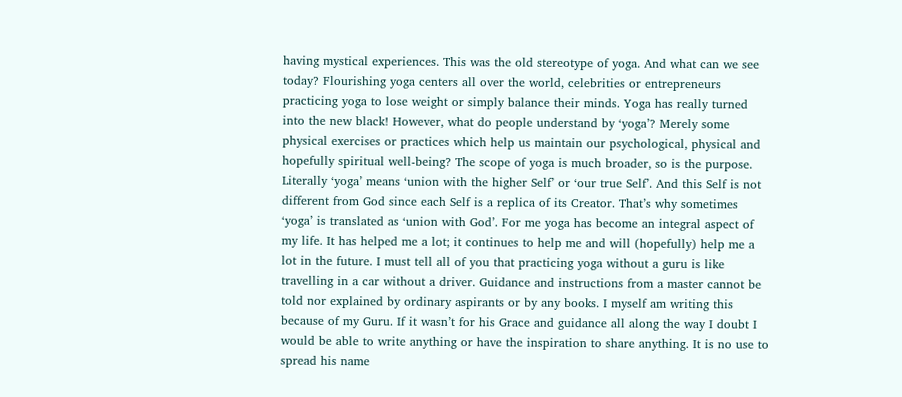having mystical experiences. This was the old stereotype of yoga. And what can we see today? Flourishing yoga centers all over the world, celebrities or entrepreneurs practicing yoga to lose weight or simply balance their minds. Yoga has really turned into the new black! However, what do people understand by ‘yoga’? Merely some physical exercises or practices which help us maintain our psychological, physical and hopefully spiritual well-being? The scope of yoga is much broader, so is the purpose. Literally ‘yoga’ means ‘union with the higher Self’ or ‘our true Self’. And this Self is not different from God since each Self is a replica of its Creator. That’s why sometimes ‘yoga’ is translated as ‘union with God’. For me yoga has become an integral aspect of my life. It has helped me a lot; it continues to help me and will (hopefully) help me a lot in the future. I must tell all of you that practicing yoga without a guru is like travelling in a car without a driver. Guidance and instructions from a master cannot be told nor explained by ordinary aspirants or by any books. I myself am writing this because of my Guru. If it wasn’t for his Grace and guidance all along the way I doubt I would be able to write anything or have the inspiration to share anything. It is no use to spread his name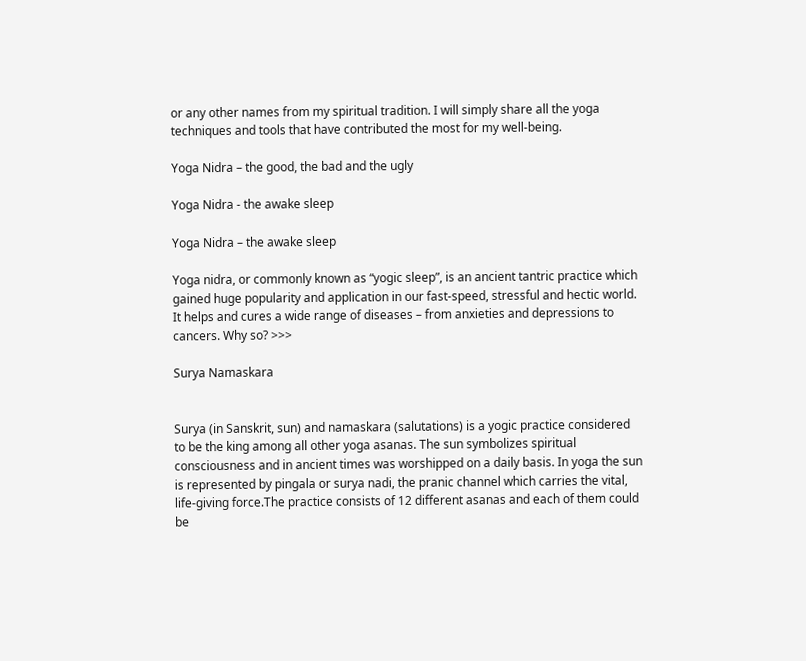or any other names from my spiritual tradition. I will simply share all the yoga techniques and tools that have contributed the most for my well-being.

Yoga Nidra – the good, the bad and the ugly

Yoga Nidra - the awake sleep

Yoga Nidra – the awake sleep

Yoga nidra, or commonly known as “yogic sleep”, is an ancient tantric practice which gained huge popularity and application in our fast-speed, stressful and hectic world. It helps and cures a wide range of diseases – from anxieties and depressions to cancers. Why so? >>>

Surya Namaskara


Surya (in Sanskrit, sun) and namaskara (salutations) is a yogic practice considered to be the king among all other yoga asanas. The sun symbolizes spiritual consciousness and in ancient times was worshipped on a daily basis. In yoga the sun is represented by pingala or surya nadi, the pranic channel which carries the vital, life-giving force.The practice consists of 12 different asanas and each of them could be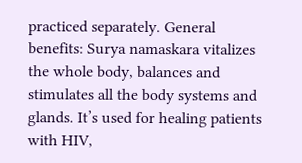practiced separately. General benefits: Surya namaskara vitalizes the whole body, balances and stimulates all the body systems and glands. It’s used for healing patients with HIV,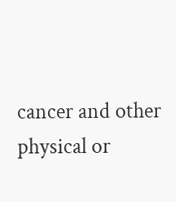cancer and other physical or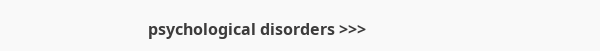psychological disorders >>>